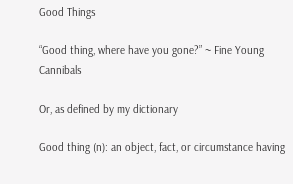Good Things

“Good thing, where have you gone?” ~ Fine Young Cannibals

Or, as defined by my dictionary

Good thing (n): an object, fact, or circumstance having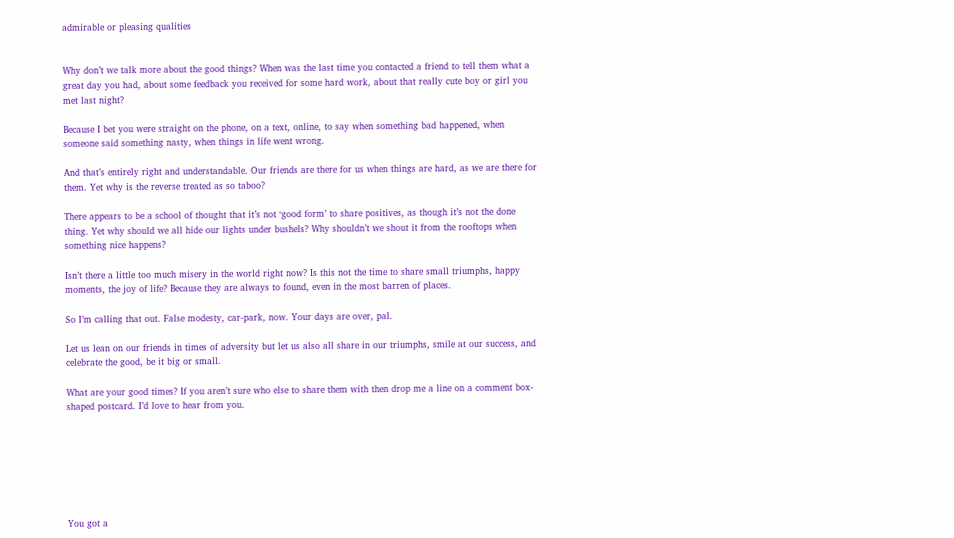admirable or pleasing qualities


Why don’t we talk more about the good things? When was the last time you contacted a friend to tell them what a great day you had, about some feedback you received for some hard work, about that really cute boy or girl you met last night?

Because I bet you were straight on the phone, on a text, online, to say when something bad happened, when someone said something nasty, when things in life went wrong.

And that’s entirely right and understandable. Our friends are there for us when things are hard, as we are there for them. Yet why is the reverse treated as so taboo?

There appears to be a school of thought that it’s not ‘good form’ to share positives, as though it’s not the done thing. Yet why should we all hide our lights under bushels? Why shouldn’t we shout it from the rooftops when something nice happens?

Isn’t there a little too much misery in the world right now? Is this not the time to share small triumphs, happy moments, the joy of life? Because they are always to found, even in the most barren of places.

So I’m calling that out. False modesty, car-park, now. Your days are over, pal.

Let us lean on our friends in times of adversity but let us also all share in our triumphs, smile at our success, and celebrate the good, be it big or small.

What are your good times? If you aren’t sure who else to share them with then drop me a line on a comment box-shaped postcard. I’d love to hear from you.







You got a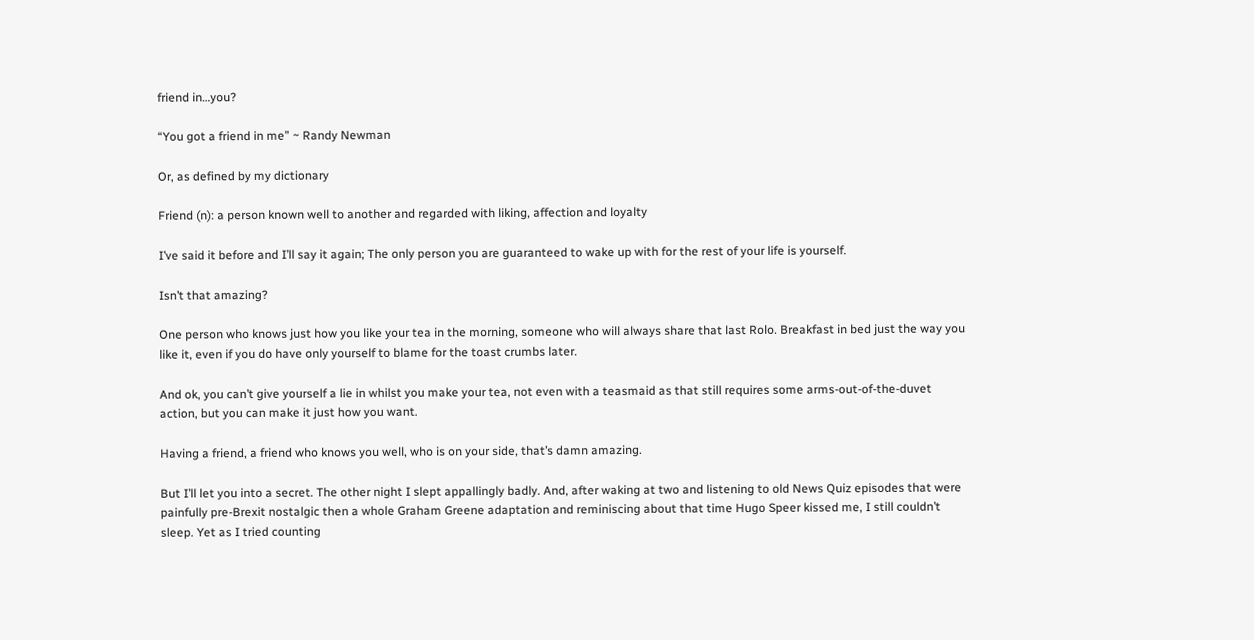friend in…you?

“You got a friend in me” ~ Randy Newman

Or, as defined by my dictionary

Friend (n): a person known well to another and regarded with liking, affection and loyalty

I’ve said it before and I’ll say it again; The only person you are guaranteed to wake up with for the rest of your life is yourself.

Isn’t that amazing?

One person who knows just how you like your tea in the morning, someone who will always share that last Rolo. Breakfast in bed just the way you like it, even if you do have only yourself to blame for the toast crumbs later.

And ok, you can’t give yourself a lie in whilst you make your tea, not even with a teasmaid as that still requires some arms-out-of-the-duvet action, but you can make it just how you want.

Having a friend, a friend who knows you well, who is on your side, that’s damn amazing.

But I’ll let you into a secret. The other night I slept appallingly badly. And, after waking at two and listening to old News Quiz episodes that were painfully pre-Brexit nostalgic then a whole Graham Greene adaptation and reminiscing about that time Hugo Speer kissed me, I still couldn’t sleep. Yet as I tried counting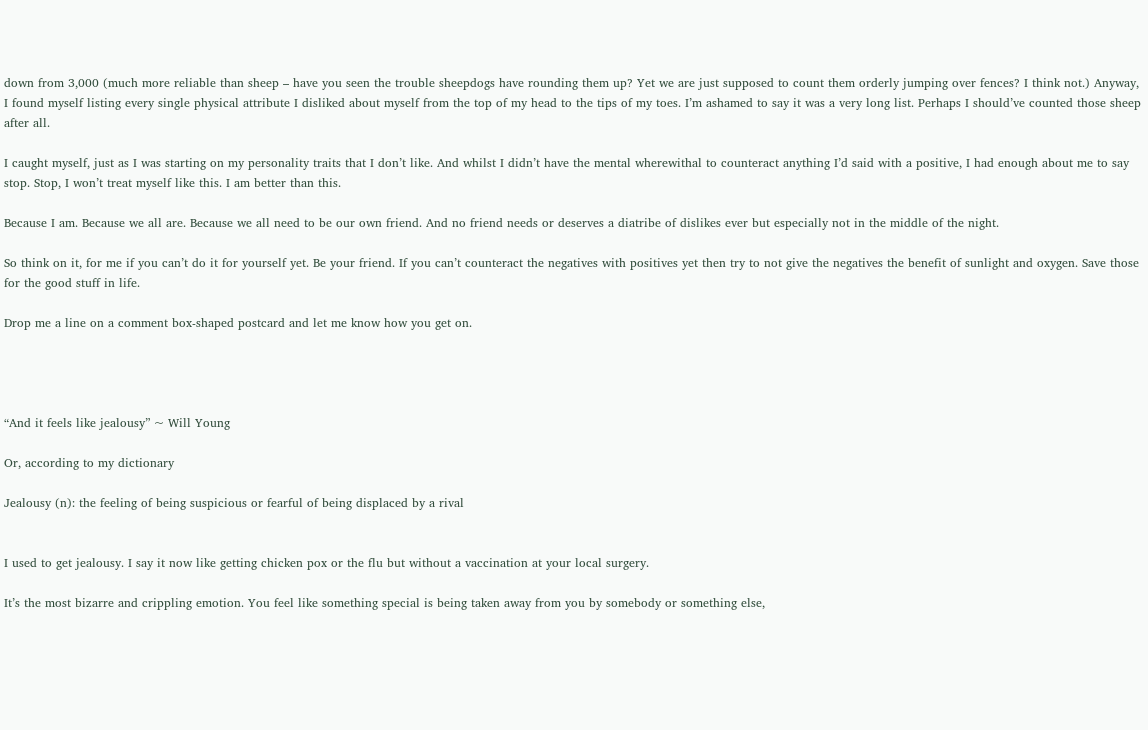down from 3,000 (much more reliable than sheep – have you seen the trouble sheepdogs have rounding them up? Yet we are just supposed to count them orderly jumping over fences? I think not.) Anyway, I found myself listing every single physical attribute I disliked about myself from the top of my head to the tips of my toes. I’m ashamed to say it was a very long list. Perhaps I should’ve counted those sheep after all.

I caught myself, just as I was starting on my personality traits that I don’t like. And whilst I didn’t have the mental wherewithal to counteract anything I’d said with a positive, I had enough about me to say stop. Stop, I won’t treat myself like this. I am better than this.

Because I am. Because we all are. Because we all need to be our own friend. And no friend needs or deserves a diatribe of dislikes ever but especially not in the middle of the night.

So think on it, for me if you can’t do it for yourself yet. Be your friend. If you can’t counteract the negatives with positives yet then try to not give the negatives the benefit of sunlight and oxygen. Save those for the good stuff in life.

Drop me a line on a comment box-shaped postcard and let me know how you get on.




“And it feels like jealousy” ~ Will Young

Or, according to my dictionary

Jealousy (n): the feeling of being suspicious or fearful of being displaced by a rival


I used to get jealousy. I say it now like getting chicken pox or the flu but without a vaccination at your local surgery.

It’s the most bizarre and crippling emotion. You feel like something special is being taken away from you by somebody or something else,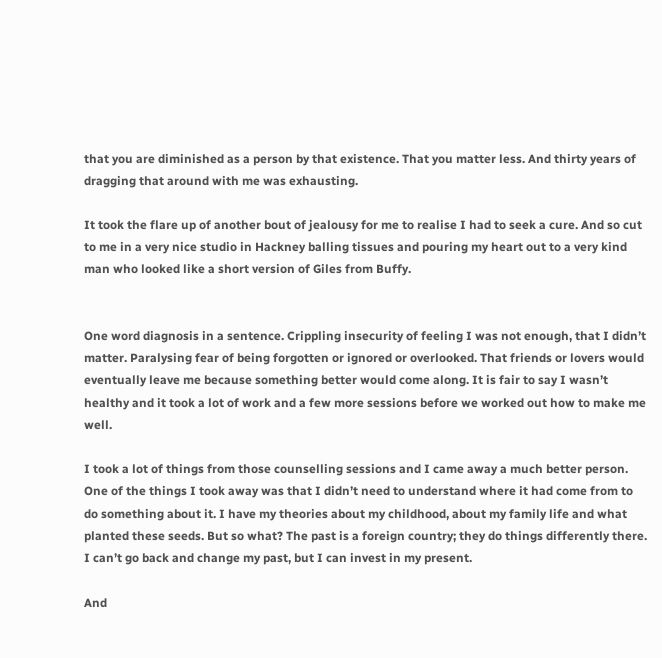that you are diminished as a person by that existence. That you matter less. And thirty years of dragging that around with me was exhausting.

It took the flare up of another bout of jealousy for me to realise I had to seek a cure. And so cut to me in a very nice studio in Hackney balling tissues and pouring my heart out to a very kind man who looked like a short version of Giles from Buffy.


One word diagnosis in a sentence. Crippling insecurity of feeling I was not enough, that I didn’t matter. Paralysing fear of being forgotten or ignored or overlooked. That friends or lovers would eventually leave me because something better would come along. It is fair to say I wasn’t healthy and it took a lot of work and a few more sessions before we worked out how to make me well.

I took a lot of things from those counselling sessions and I came away a much better person. One of the things I took away was that I didn’t need to understand where it had come from to do something about it. I have my theories about my childhood, about my family life and what planted these seeds. But so what? The past is a foreign country; they do things differently there. I can’t go back and change my past, but I can invest in my present.

And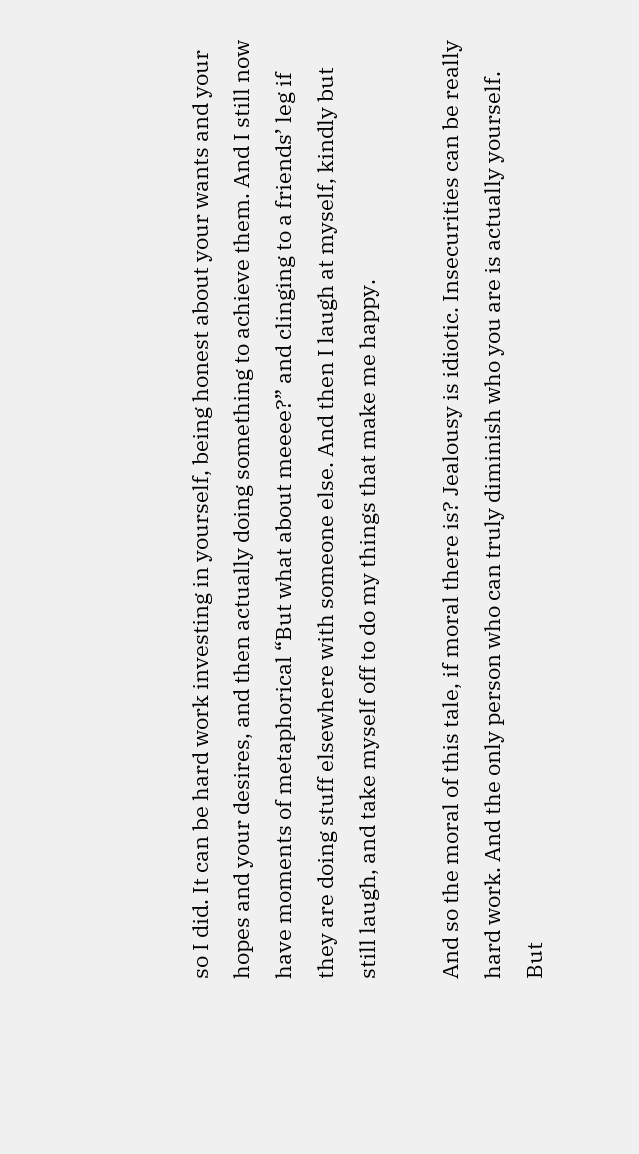so I did. It can be hard work investing in yourself, being honest about your wants and your hopes and your desires, and then actually doing something to achieve them. And I still now have moments of metaphorical “But what about meeee?” and clinging to a friends’ leg if they are doing stuff elsewhere with someone else. And then I laugh at myself, kindly but still laugh, and take myself off to do my things that make me happy.

And so the moral of this tale, if moral there is? Jealousy is idiotic. Insecurities can be really hard work. And the only person who can truly diminish who you are is actually yourself. But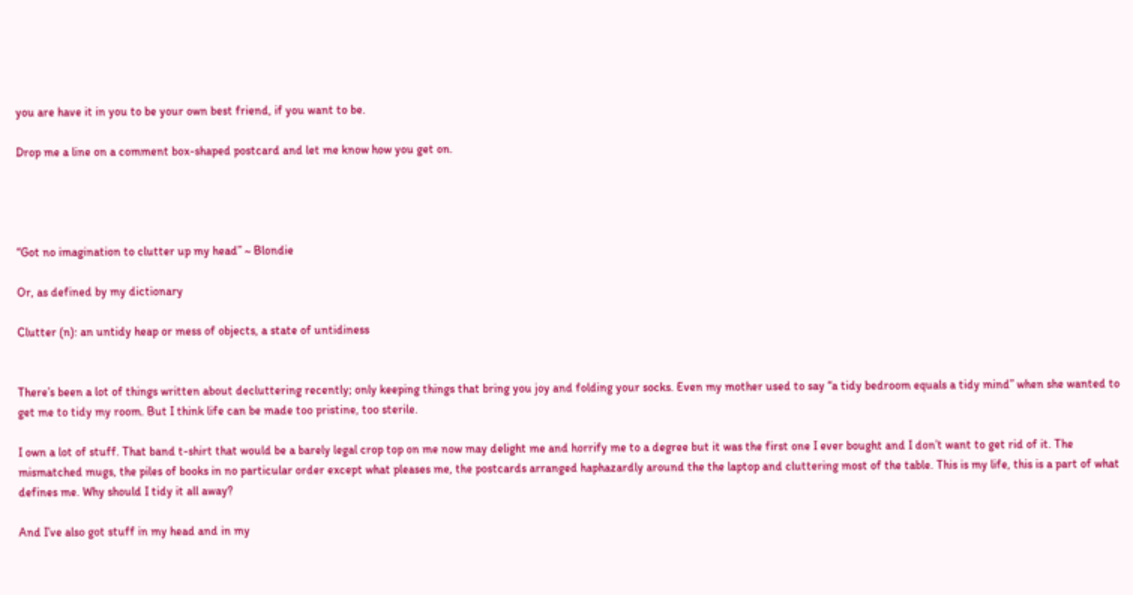you are have it in you to be your own best friend, if you want to be.

Drop me a line on a comment box-shaped postcard and let me know how you get on.




“Got no imagination to clutter up my head” ~ Blondie

Or, as defined by my dictionary

Clutter (n): an untidy heap or mess of objects, a state of untidiness


There’s been a lot of things written about decluttering recently; only keeping things that bring you joy and folding your socks. Even my mother used to say “a tidy bedroom equals a tidy mind” when she wanted to get me to tidy my room. But I think life can be made too pristine, too sterile.

I own a lot of stuff. That band t-shirt that would be a barely legal crop top on me now may delight me and horrify me to a degree but it was the first one I ever bought and I don’t want to get rid of it. The mismatched mugs, the piles of books in no particular order except what pleases me, the postcards arranged haphazardly around the the laptop and cluttering most of the table. This is my life, this is a part of what defines me. Why should I tidy it all away?

And I’ve also got stuff in my head and in my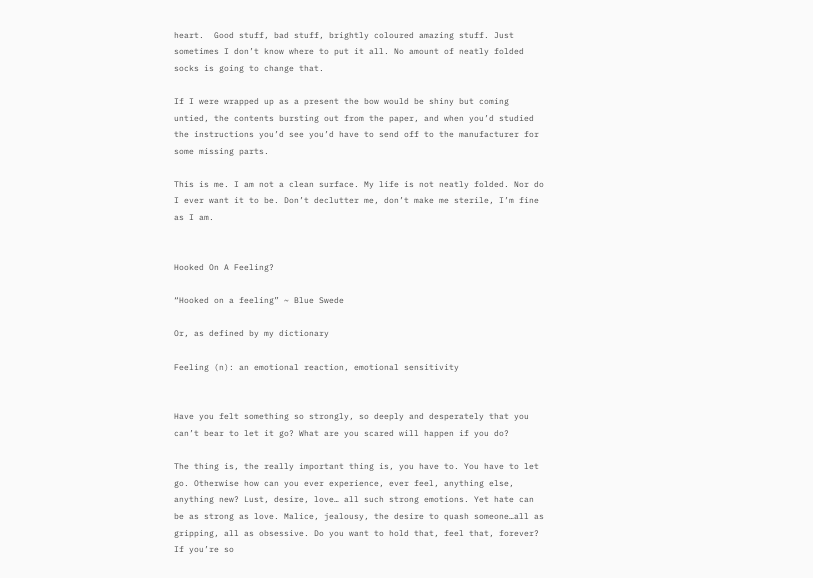heart.  Good stuff, bad stuff, brightly coloured amazing stuff. Just sometimes I don’t know where to put it all. No amount of neatly folded socks is going to change that.

If I were wrapped up as a present the bow would be shiny but coming untied, the contents bursting out from the paper, and when you’d studied the instructions you’d see you’d have to send off to the manufacturer for some missing parts.

This is me. I am not a clean surface. My life is not neatly folded. Nor do I ever want it to be. Don’t declutter me, don’t make me sterile, I’m fine as I am.


Hooked On A Feeling?

“Hooked on a feeling” ~ Blue Swede

Or, as defined by my dictionary

Feeling (n): an emotional reaction, emotional sensitivity


Have you felt something so strongly, so deeply and desperately that you can’t bear to let it go? What are you scared will happen if you do?

The thing is, the really important thing is, you have to. You have to let go. Otherwise how can you ever experience, ever feel, anything else, anything new? Lust, desire, love… all such strong emotions. Yet hate can be as strong as love. Malice, jealousy, the desire to quash someone…all as gripping, all as obsessive. Do you want to hold that, feel that, forever?  If you’re so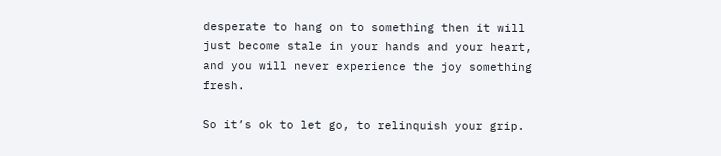desperate to hang on to something then it will just become stale in your hands and your heart, and you will never experience the joy something fresh.

So it’s ok to let go, to relinquish your grip.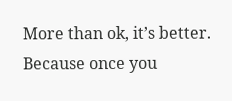More than ok, it’s better. Because once you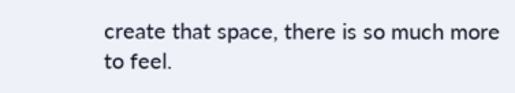create that space, there is so much more to feel.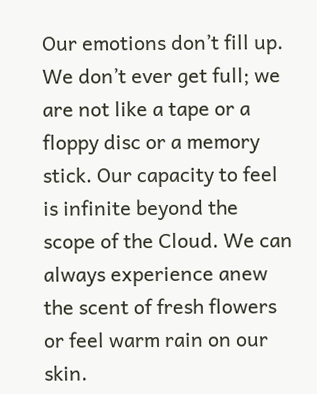Our emotions don’t fill up. We don’t ever get full; we are not like a tape or a floppy disc or a memory stick. Our capacity to feel is infinite beyond the scope of the Cloud. We can always experience anew the scent of fresh flowers or feel warm rain on our skin.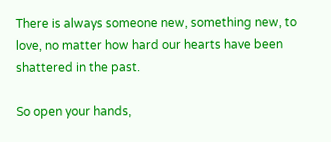There is always someone new, something new, to love, no matter how hard our hearts have been shattered in the past.

So open your hands,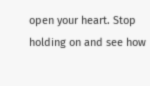open your heart. Stop holding on and see how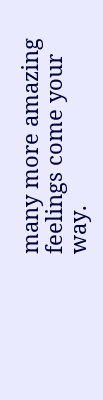many more amazing feelings come your way.